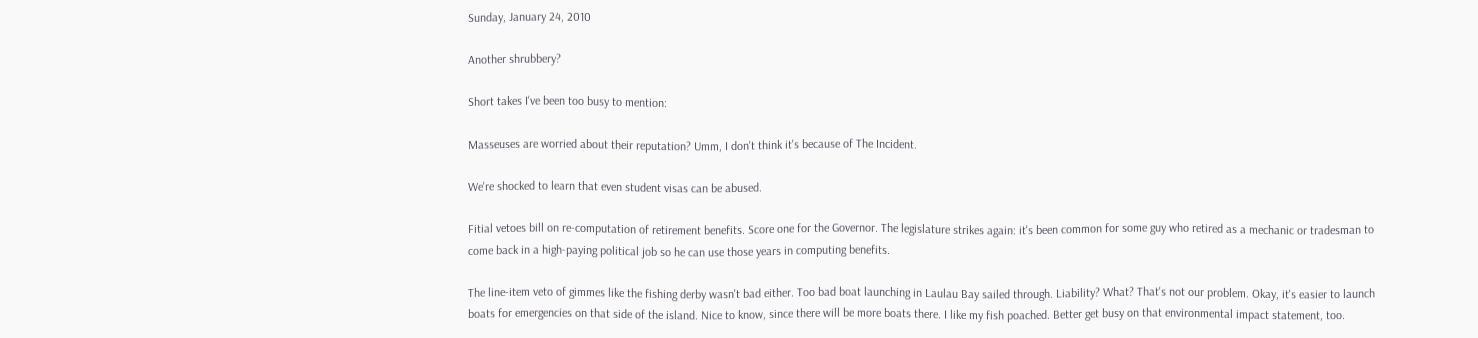Sunday, January 24, 2010

Another shrubbery?

Short takes I've been too busy to mention:

Masseuses are worried about their reputation? Umm, I don't think it's because of The Incident.

We're shocked to learn that even student visas can be abused.

Fitial vetoes bill on re-computation of retirement benefits. Score one for the Governor. The legislature strikes again: it's been common for some guy who retired as a mechanic or tradesman to come back in a high-paying political job so he can use those years in computing benefits.

The line-item veto of gimmes like the fishing derby wasn't bad either. Too bad boat launching in Laulau Bay sailed through. Liability? What? That's not our problem. Okay, it's easier to launch boats for emergencies on that side of the island. Nice to know, since there will be more boats there. I like my fish poached. Better get busy on that environmental impact statement, too.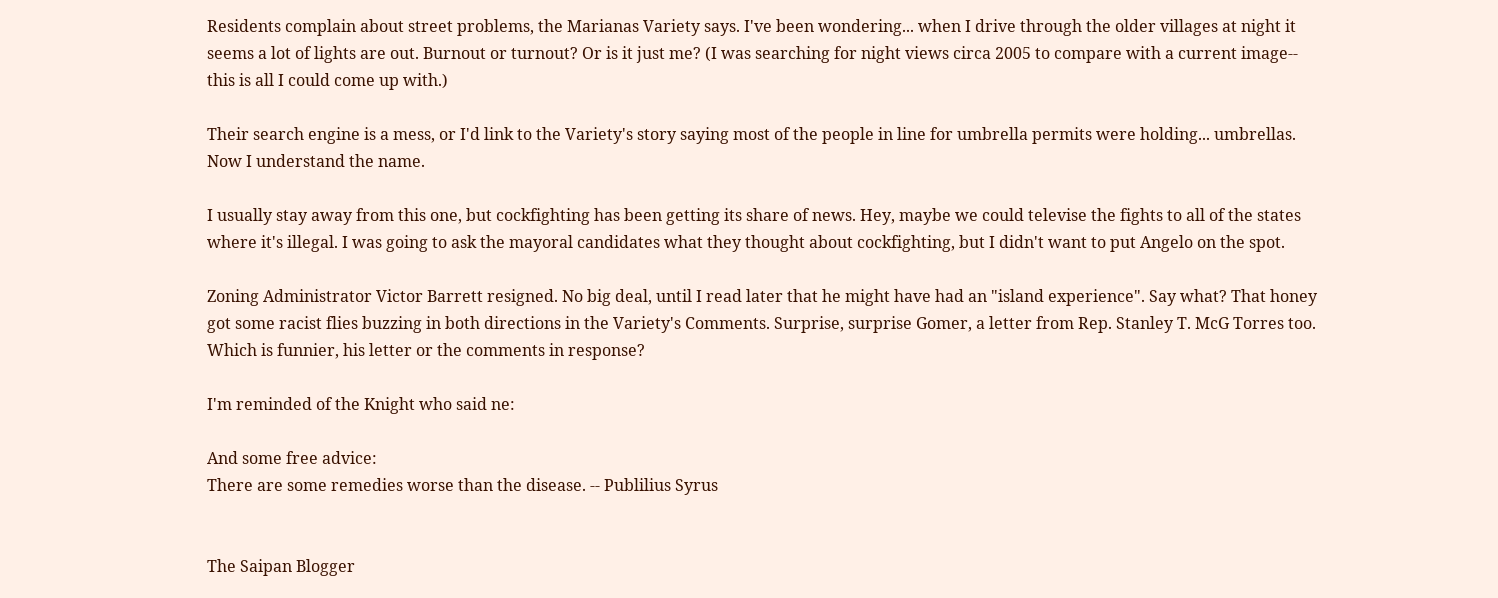Residents complain about street problems, the Marianas Variety says. I've been wondering... when I drive through the older villages at night it seems a lot of lights are out. Burnout or turnout? Or is it just me? (I was searching for night views circa 2005 to compare with a current image-- this is all I could come up with.)

Their search engine is a mess, or I'd link to the Variety's story saying most of the people in line for umbrella permits were holding... umbrellas. Now I understand the name.

I usually stay away from this one, but cockfighting has been getting its share of news. Hey, maybe we could televise the fights to all of the states where it's illegal. I was going to ask the mayoral candidates what they thought about cockfighting, but I didn't want to put Angelo on the spot.

Zoning Administrator Victor Barrett resigned. No big deal, until I read later that he might have had an "island experience". Say what? That honey got some racist flies buzzing in both directions in the Variety's Comments. Surprise, surprise Gomer, a letter from Rep. Stanley T. McG Torres too. Which is funnier, his letter or the comments in response?

I'm reminded of the Knight who said ne:

And some free advice:
There are some remedies worse than the disease. -- Publilius Syrus


The Saipan Blogger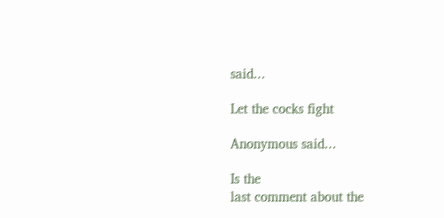said...

Let the cocks fight

Anonymous said...

Is the
last comment about the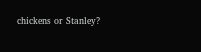chickens or Stanley?